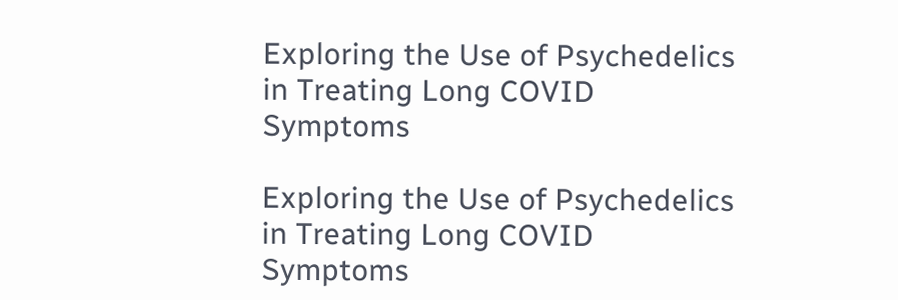Exploring the Use of Psychedelics in Treating Long COVID Symptoms

Exploring the Use of Psychedelics in Treating Long COVID Symptoms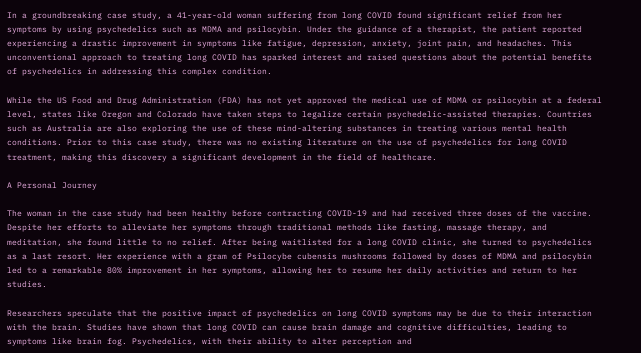In a groundbreaking case study, a 41-year-old woman suffering from long COVID found significant relief from her symptoms by using psychedelics such as MDMA and psilocybin. Under the guidance of a therapist, the patient reported experiencing a drastic improvement in symptoms like fatigue, depression, anxiety, joint pain, and headaches. This unconventional approach to treating long COVID has sparked interest and raised questions about the potential benefits of psychedelics in addressing this complex condition.

While the US Food and Drug Administration (FDA) has not yet approved the medical use of MDMA or psilocybin at a federal level, states like Oregon and Colorado have taken steps to legalize certain psychedelic-assisted therapies. Countries such as Australia are also exploring the use of these mind-altering substances in treating various mental health conditions. Prior to this case study, there was no existing literature on the use of psychedelics for long COVID treatment, making this discovery a significant development in the field of healthcare.

A Personal Journey

The woman in the case study had been healthy before contracting COVID-19 and had received three doses of the vaccine. Despite her efforts to alleviate her symptoms through traditional methods like fasting, massage therapy, and meditation, she found little to no relief. After being waitlisted for a long COVID clinic, she turned to psychedelics as a last resort. Her experience with a gram of Psilocybe cubensis mushrooms followed by doses of MDMA and psilocybin led to a remarkable 80% improvement in her symptoms, allowing her to resume her daily activities and return to her studies.

Researchers speculate that the positive impact of psychedelics on long COVID symptoms may be due to their interaction with the brain. Studies have shown that long COVID can cause brain damage and cognitive difficulties, leading to symptoms like brain fog. Psychedelics, with their ability to alter perception and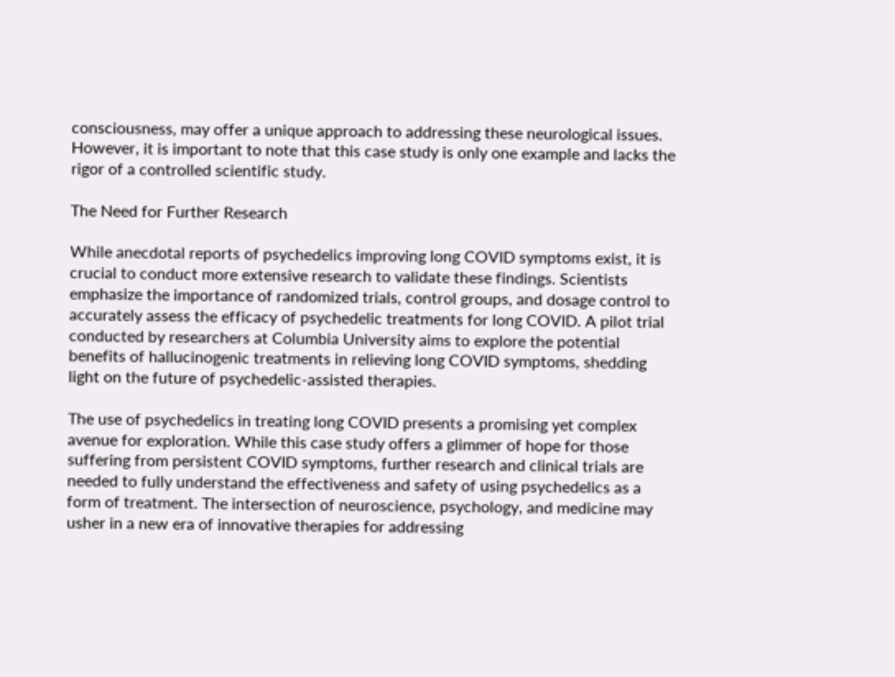consciousness, may offer a unique approach to addressing these neurological issues. However, it is important to note that this case study is only one example and lacks the rigor of a controlled scientific study.

The Need for Further Research

While anecdotal reports of psychedelics improving long COVID symptoms exist, it is crucial to conduct more extensive research to validate these findings. Scientists emphasize the importance of randomized trials, control groups, and dosage control to accurately assess the efficacy of psychedelic treatments for long COVID. A pilot trial conducted by researchers at Columbia University aims to explore the potential benefits of hallucinogenic treatments in relieving long COVID symptoms, shedding light on the future of psychedelic-assisted therapies.

The use of psychedelics in treating long COVID presents a promising yet complex avenue for exploration. While this case study offers a glimmer of hope for those suffering from persistent COVID symptoms, further research and clinical trials are needed to fully understand the effectiveness and safety of using psychedelics as a form of treatment. The intersection of neuroscience, psychology, and medicine may usher in a new era of innovative therapies for addressing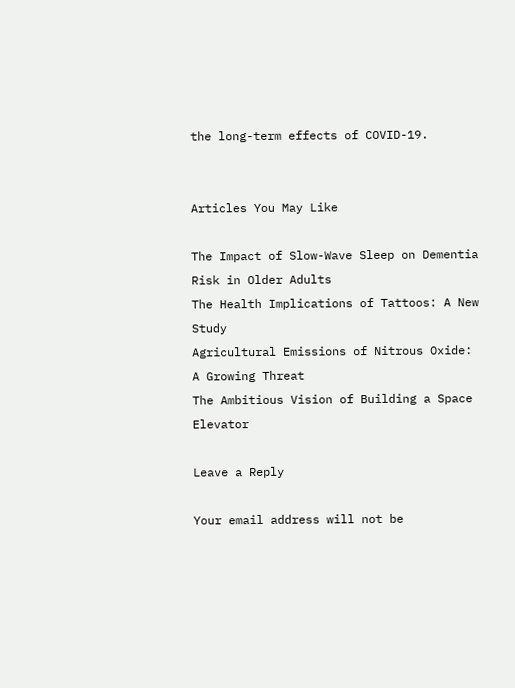the long-term effects of COVID-19.


Articles You May Like

The Impact of Slow-Wave Sleep on Dementia Risk in Older Adults
The Health Implications of Tattoos: A New Study
Agricultural Emissions of Nitrous Oxide: A Growing Threat
The Ambitious Vision of Building a Space Elevator

Leave a Reply

Your email address will not be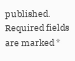published. Required fields are marked *